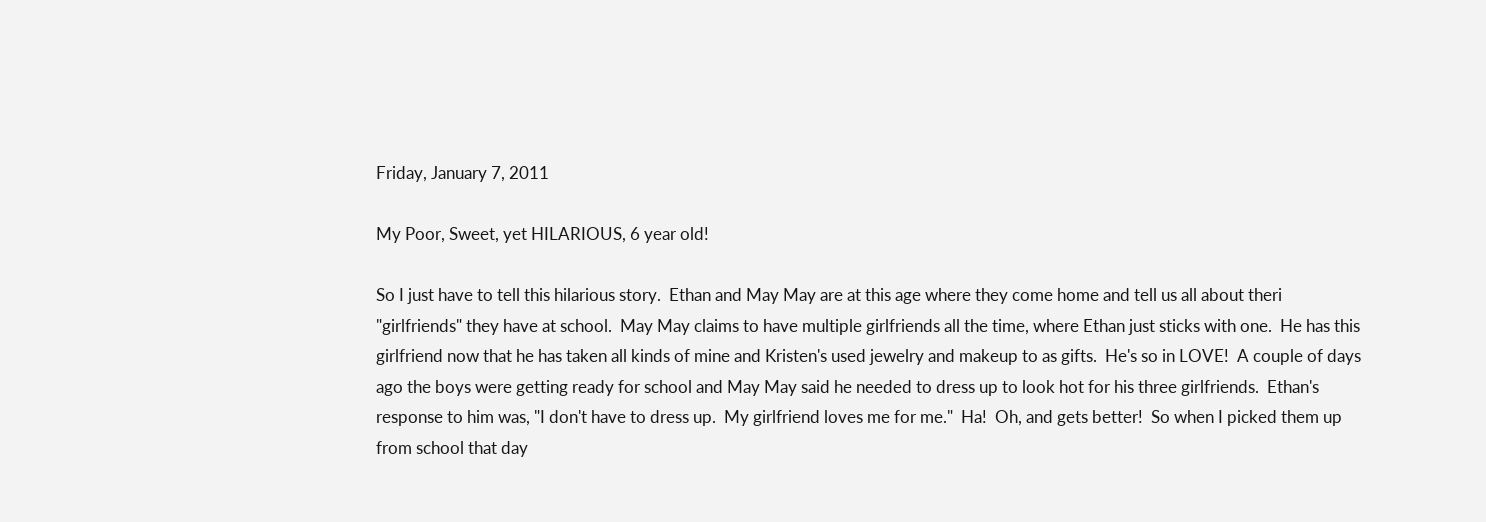Friday, January 7, 2011

My Poor, Sweet, yet HILARIOUS, 6 year old!

So I just have to tell this hilarious story.  Ethan and May May are at this age where they come home and tell us all about theri "girlfriends" they have at school.  May May claims to have multiple girlfriends all the time, where Ethan just sticks with one.  He has this girlfriend now that he has taken all kinds of mine and Kristen's used jewelry and makeup to as gifts.  He's so in LOVE!  A couple of days ago the boys were getting ready for school and May May said he needed to dress up to look hot for his three girlfriends.  Ethan's response to him was, "I don't have to dress up.  My girlfriend loves me for me."  Ha!  Oh, and gets better!  So when I picked them up from school that day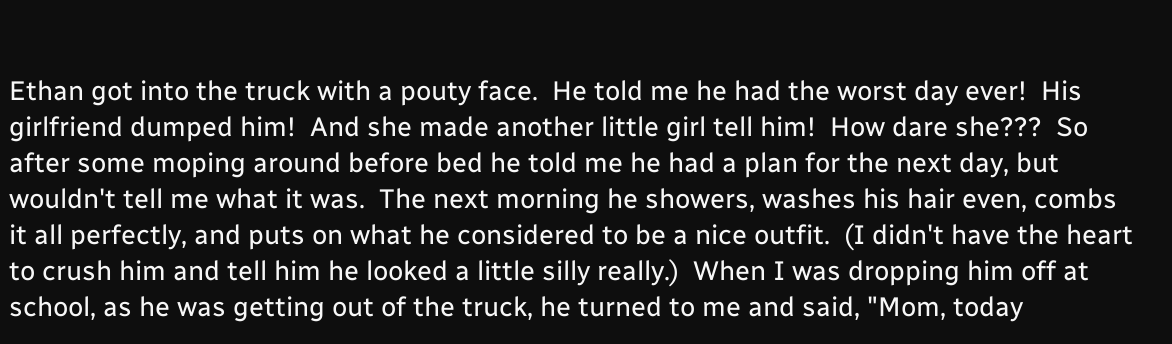Ethan got into the truck with a pouty face.  He told me he had the worst day ever!  His girlfriend dumped him!  And she made another little girl tell him!  How dare she???  So after some moping around before bed he told me he had a plan for the next day, but wouldn't tell me what it was.  The next morning he showers, washes his hair even, combs it all perfectly, and puts on what he considered to be a nice outfit.  (I didn't have the heart to crush him and tell him he looked a little silly really.)  When I was dropping him off at school, as he was getting out of the truck, he turned to me and said, "Mom, today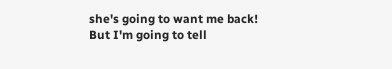she's going to want me back!  But I'm going to tell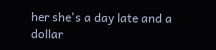her she's a day late and a dollar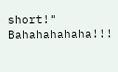short!"  Bahahahahaha!!!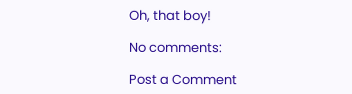Oh, that boy!

No comments:

Post a Comment